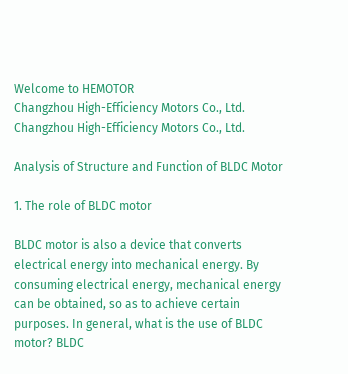Welcome to HEMOTOR
Changzhou High-Efficiency Motors Co., Ltd.
Changzhou High-Efficiency Motors Co., Ltd.

Analysis of Structure and Function of BLDC Motor

1. The role of BLDC motor

BLDC motor is also a device that converts electrical energy into mechanical energy. By consuming electrical energy, mechanical energy can be obtained, so as to achieve certain purposes. In general, what is the use of BLDC motor? BLDC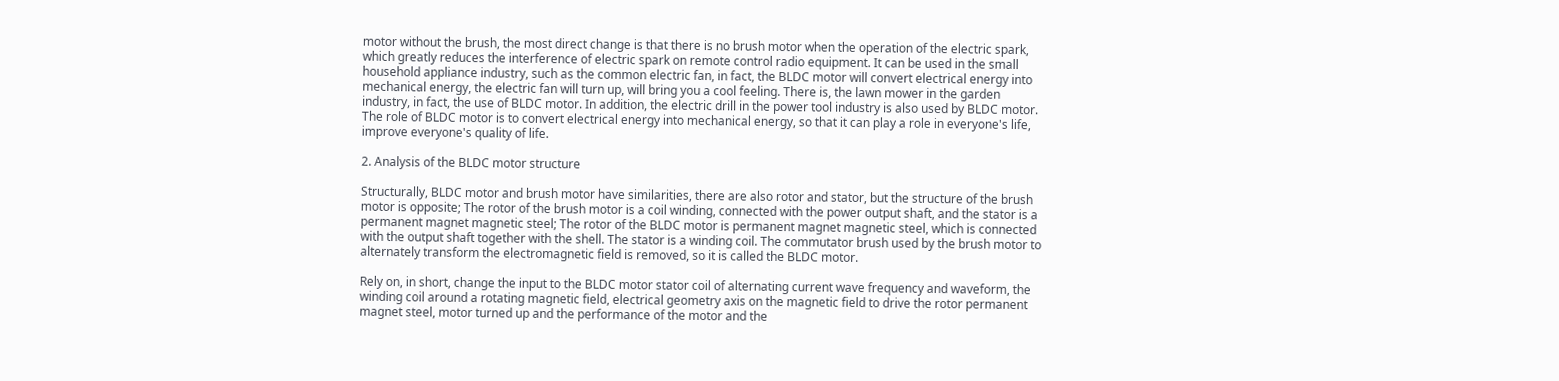motor without the brush, the most direct change is that there is no brush motor when the operation of the electric spark, which greatly reduces the interference of electric spark on remote control radio equipment. It can be used in the small household appliance industry, such as the common electric fan, in fact, the BLDC motor will convert electrical energy into mechanical energy, the electric fan will turn up, will bring you a cool feeling. There is, the lawn mower in the garden industry, in fact, the use of BLDC motor. In addition, the electric drill in the power tool industry is also used by BLDC motor. The role of BLDC motor is to convert electrical energy into mechanical energy, so that it can play a role in everyone's life, improve everyone's quality of life.

2. Analysis of the BLDC motor structure

Structurally, BLDC motor and brush motor have similarities, there are also rotor and stator, but the structure of the brush motor is opposite; The rotor of the brush motor is a coil winding, connected with the power output shaft, and the stator is a permanent magnet magnetic steel; The rotor of the BLDC motor is permanent magnet magnetic steel, which is connected with the output shaft together with the shell. The stator is a winding coil. The commutator brush used by the brush motor to alternately transform the electromagnetic field is removed, so it is called the BLDC motor.

Rely on, in short, change the input to the BLDC motor stator coil of alternating current wave frequency and waveform, the winding coil around a rotating magnetic field, electrical geometry axis on the magnetic field to drive the rotor permanent magnet steel, motor turned up and the performance of the motor and the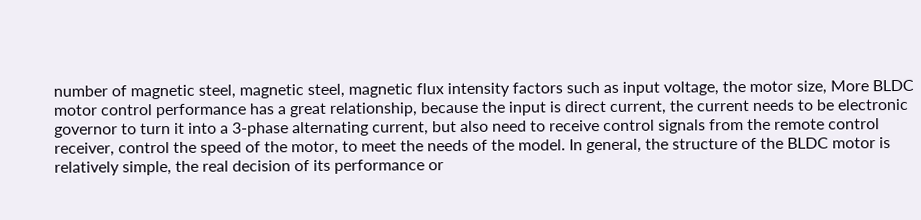number of magnetic steel, magnetic steel, magnetic flux intensity factors such as input voltage, the motor size, More BLDC motor control performance has a great relationship, because the input is direct current, the current needs to be electronic governor to turn it into a 3-phase alternating current, but also need to receive control signals from the remote control receiver, control the speed of the motor, to meet the needs of the model. In general, the structure of the BLDC motor is relatively simple, the real decision of its performance or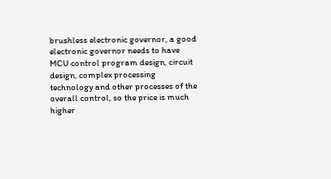brushless electronic governor, a good electronic governor needs to have MCU control program design, circuit design, complex processing technology and other processes of the overall control, so the price is much higher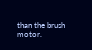than the brush motor.